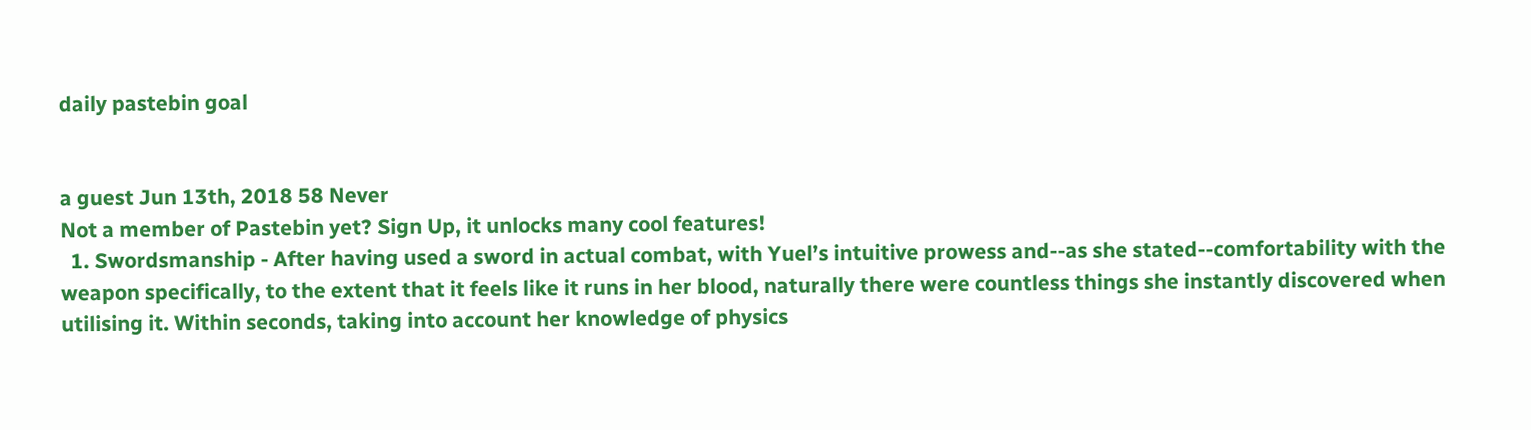daily pastebin goal


a guest Jun 13th, 2018 58 Never
Not a member of Pastebin yet? Sign Up, it unlocks many cool features!
  1. Swordsmanship - After having used a sword in actual combat, with Yuel’s intuitive prowess and--as she stated--comfortability with the weapon specifically, to the extent that it feels like it runs in her blood, naturally there were countless things she instantly discovered when utilising it. Within seconds, taking into account her knowledge of physics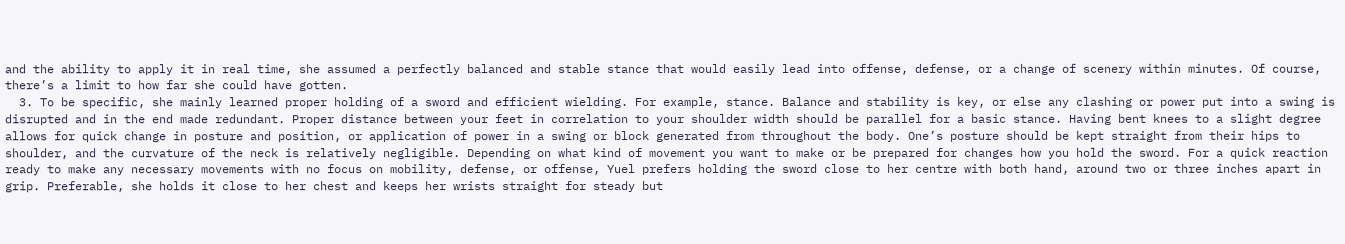and the ability to apply it in real time, she assumed a perfectly balanced and stable stance that would easily lead into offense, defense, or a change of scenery within minutes. Of course, there’s a limit to how far she could have gotten.
  3. To be specific, she mainly learned proper holding of a sword and efficient wielding. For example, stance. Balance and stability is key, or else any clashing or power put into a swing is disrupted and in the end made redundant. Proper distance between your feet in correlation to your shoulder width should be parallel for a basic stance. Having bent knees to a slight degree allows for quick change in posture and position, or application of power in a swing or block generated from throughout the body. One’s posture should be kept straight from their hips to shoulder, and the curvature of the neck is relatively negligible. Depending on what kind of movement you want to make or be prepared for changes how you hold the sword. For a quick reaction ready to make any necessary movements with no focus on mobility, defense, or offense, Yuel prefers holding the sword close to her centre with both hand, around two or three inches apart in grip. Preferable, she holds it close to her chest and keeps her wrists straight for steady but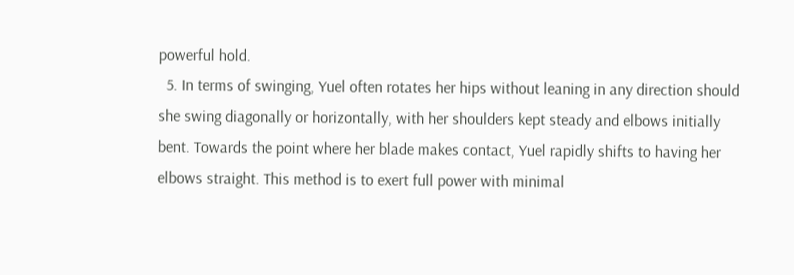powerful hold.
  5. In terms of swinging, Yuel often rotates her hips without leaning in any direction should she swing diagonally or horizontally, with her shoulders kept steady and elbows initially bent. Towards the point where her blade makes contact, Yuel rapidly shifts to having her elbows straight. This method is to exert full power with minimal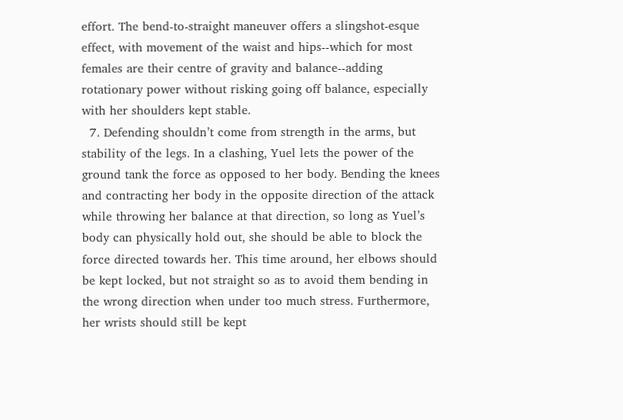effort. The bend-to-straight maneuver offers a slingshot-esque effect, with movement of the waist and hips--which for most females are their centre of gravity and balance--adding rotationary power without risking going off balance, especially with her shoulders kept stable.
  7. Defending shouldn’t come from strength in the arms, but stability of the legs. In a clashing, Yuel lets the power of the ground tank the force as opposed to her body. Bending the knees and contracting her body in the opposite direction of the attack while throwing her balance at that direction, so long as Yuel’s body can physically hold out, she should be able to block the force directed towards her. This time around, her elbows should be kept locked, but not straight so as to avoid them bending in the wrong direction when under too much stress. Furthermore, her wrists should still be kept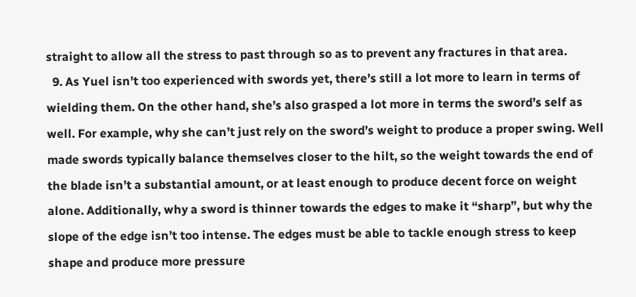straight to allow all the stress to past through so as to prevent any fractures in that area.
  9. As Yuel isn’t too experienced with swords yet, there’s still a lot more to learn in terms of wielding them. On the other hand, she’s also grasped a lot more in terms the sword’s self as well. For example, why she can’t just rely on the sword’s weight to produce a proper swing. Well made swords typically balance themselves closer to the hilt, so the weight towards the end of the blade isn’t a substantial amount, or at least enough to produce decent force on weight alone. Additionally, why a sword is thinner towards the edges to make it “sharp”, but why the slope of the edge isn’t too intense. The edges must be able to tackle enough stress to keep shape and produce more pressure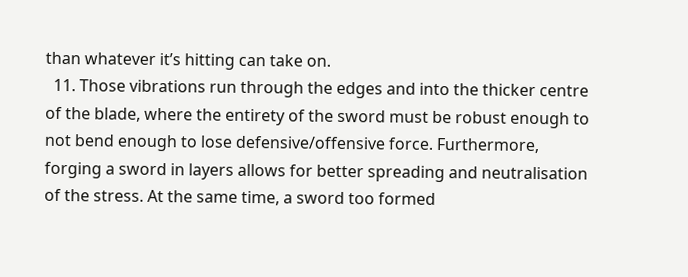than whatever it’s hitting can take on.
  11. Those vibrations run through the edges and into the thicker centre of the blade, where the entirety of the sword must be robust enough to not bend enough to lose defensive/offensive force. Furthermore, forging a sword in layers allows for better spreading and neutralisation of the stress. At the same time, a sword too formed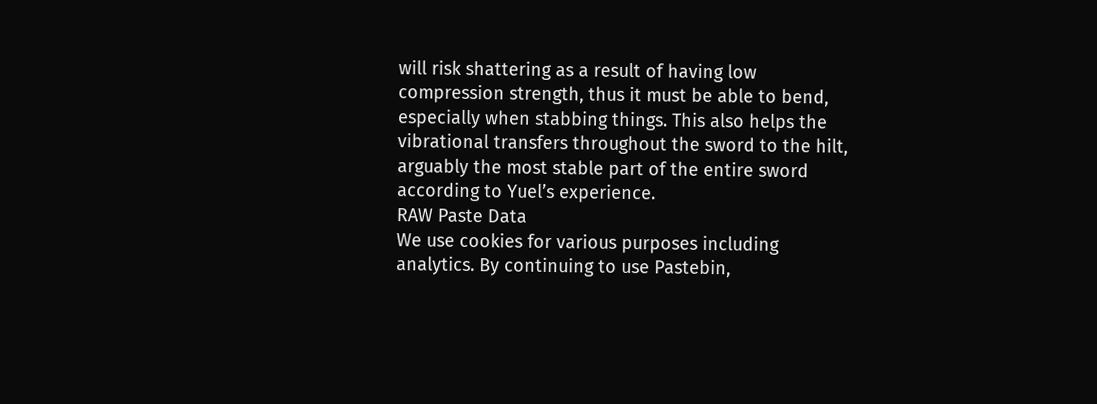will risk shattering as a result of having low compression strength, thus it must be able to bend, especially when stabbing things. This also helps the vibrational transfers throughout the sword to the hilt, arguably the most stable part of the entire sword according to Yuel’s experience.
RAW Paste Data
We use cookies for various purposes including analytics. By continuing to use Pastebin,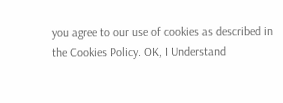you agree to our use of cookies as described in the Cookies Policy. OK, I Understand